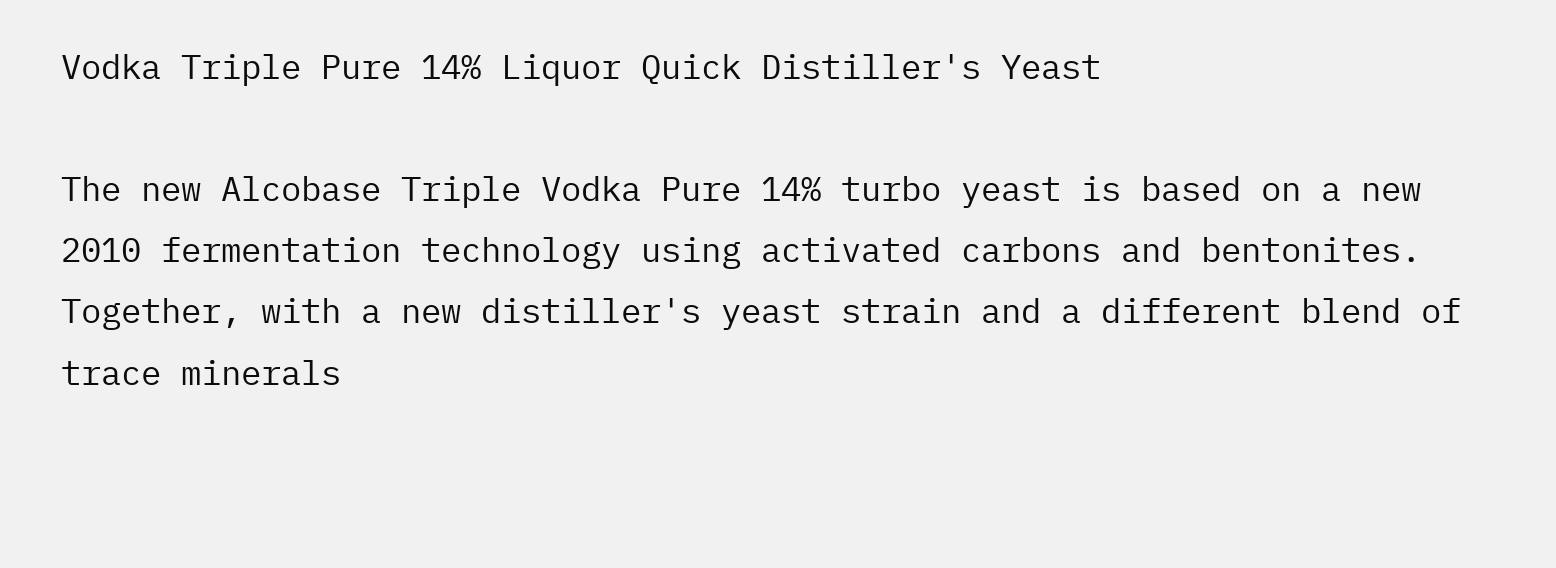Vodka Triple Pure 14% Liquor Quick Distiller's Yeast

The new Alcobase Triple Vodka Pure 14% turbo yeast is based on a new 2010 fermentation technology using activated carbons and bentonites. Together, with a new distiller's yeast strain and a different blend of trace minerals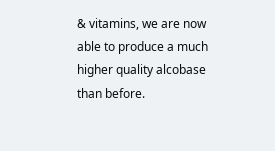& vitamins, we are now able to produce a much higher quality alcobase than before.